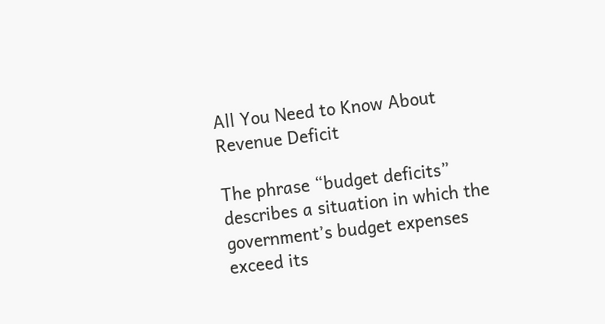All You Need to Know About Revenue Deficit

The phrase “budget deficits” describes a situation in which the government’s budget expenses exceed its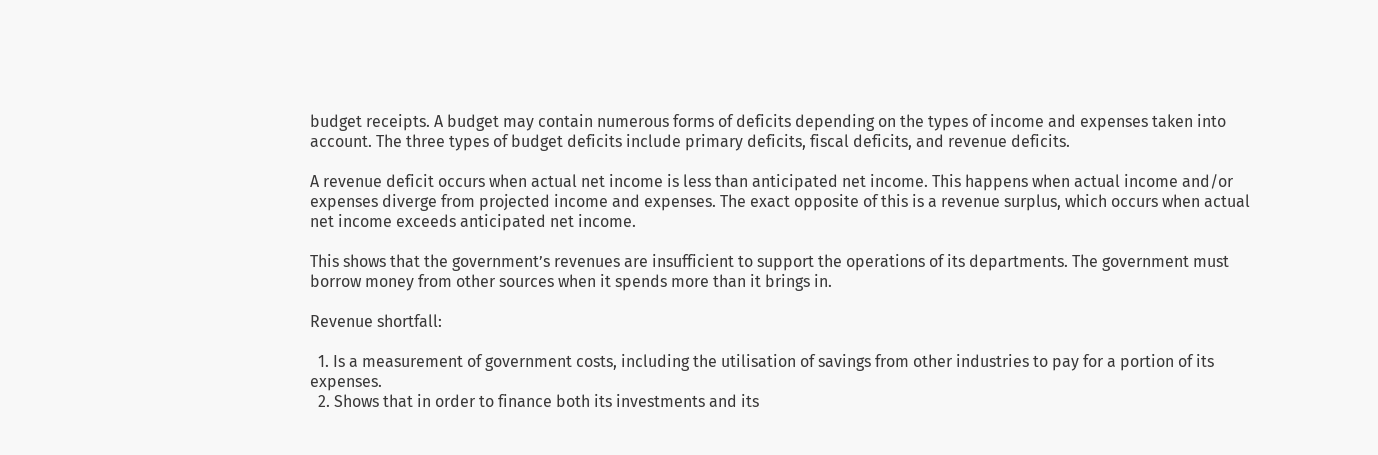budget receipts. A budget may contain numerous forms of deficits depending on the types of income and expenses taken into account. The three types of budget deficits include primary deficits, fiscal deficits, and revenue deficits.

A revenue deficit occurs when actual net income is less than anticipated net income. This happens when actual income and/or expenses diverge from projected income and expenses. The exact opposite of this is a revenue surplus, which occurs when actual net income exceeds anticipated net income.

This shows that the government’s revenues are insufficient to support the operations of its departments. The government must borrow money from other sources when it spends more than it brings in.

Revenue shortfall:

  1. Is a measurement of government costs, including the utilisation of savings from other industries to pay for a portion of its expenses.
  2. Shows that in order to finance both its investments and its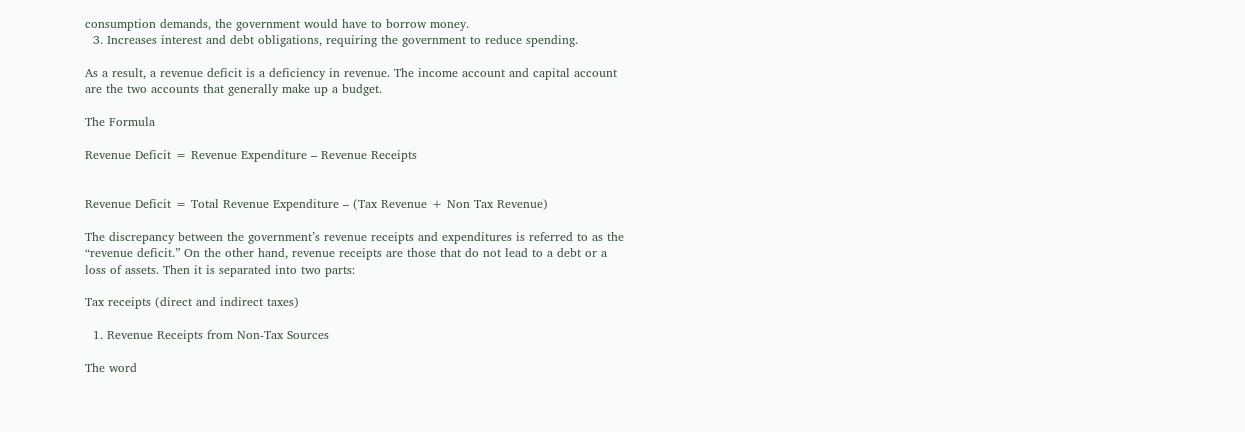consumption demands, the government would have to borrow money.
  3. Increases interest and debt obligations, requiring the government to reduce spending.

As a result, a revenue deficit is a deficiency in revenue. The income account and capital account are the two accounts that generally make up a budget.

The Formula

Revenue Deficit = Revenue Expenditure – Revenue Receipts


Revenue Deficit = Total Revenue Expenditure – (Tax Revenue + Non Tax Revenue)

The discrepancy between the government’s revenue receipts and expenditures is referred to as the “revenue deficit.” On the other hand, revenue receipts are those that do not lead to a debt or a loss of assets. Then it is separated into two parts:

Tax receipts (direct and indirect taxes)

  1. Revenue Receipts from Non-Tax Sources

The word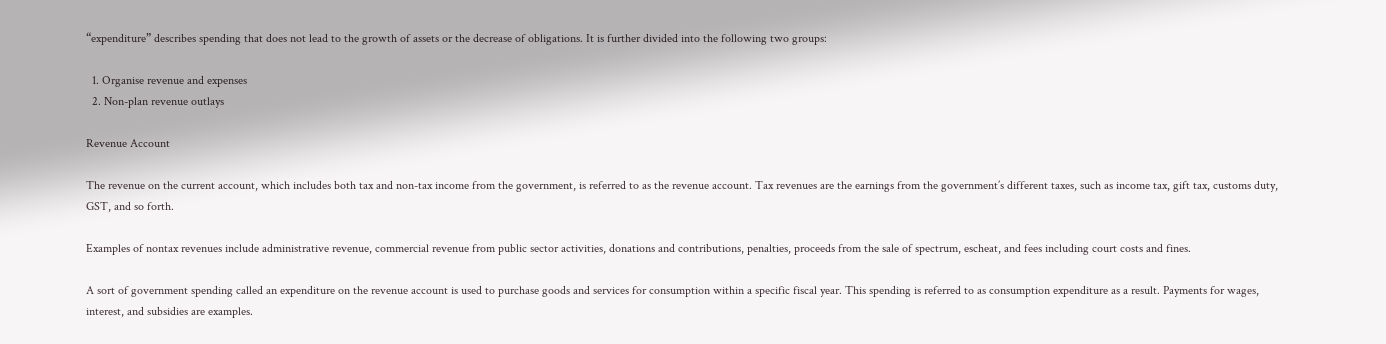“expenditure” describes spending that does not lead to the growth of assets or the decrease of obligations. It is further divided into the following two groups:

  1. Organise revenue and expenses
  2. Non-plan revenue outlays

Revenue Account

The revenue on the current account, which includes both tax and non-tax income from the government, is referred to as the revenue account. Tax revenues are the earnings from the government’s different taxes, such as income tax, gift tax, customs duty, GST, and so forth.

Examples of nontax revenues include administrative revenue, commercial revenue from public sector activities, donations and contributions, penalties, proceeds from the sale of spectrum, escheat, and fees including court costs and fines.

A sort of government spending called an expenditure on the revenue account is used to purchase goods and services for consumption within a specific fiscal year. This spending is referred to as consumption expenditure as a result. Payments for wages, interest, and subsidies are examples.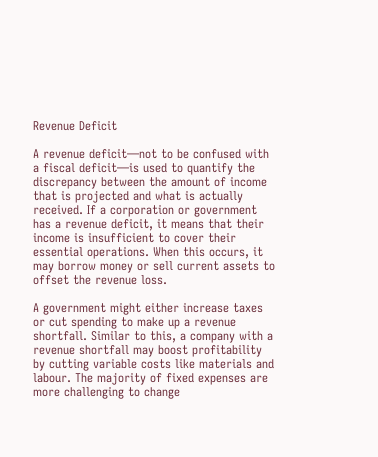Revenue Deficit

A revenue deficit—not to be confused with a fiscal deficit—is used to quantify the discrepancy between the amount of income that is projected and what is actually received. If a corporation or government has a revenue deficit, it means that their income is insufficient to cover their essential operations. When this occurs, it may borrow money or sell current assets to offset the revenue loss.

A government might either increase taxes or cut spending to make up a revenue shortfall. Similar to this, a company with a revenue shortfall may boost profitability by cutting variable costs like materials and labour. The majority of fixed expenses are more challenging to change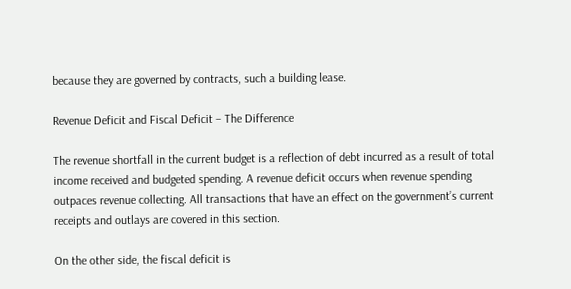because they are governed by contracts, such a building lease.

Revenue Deficit and Fiscal Deficit – The Difference

The revenue shortfall in the current budget is a reflection of debt incurred as a result of total income received and budgeted spending. A revenue deficit occurs when revenue spending outpaces revenue collecting. All transactions that have an effect on the government’s current receipts and outlays are covered in this section.

On the other side, the fiscal deficit is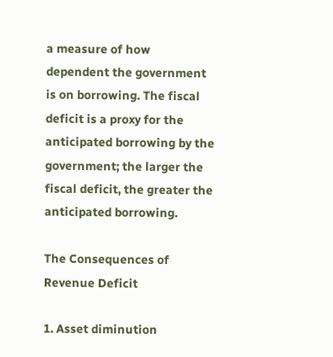a measure of how dependent the government is on borrowing. The fiscal deficit is a proxy for the anticipated borrowing by the government; the larger the fiscal deficit, the greater the anticipated borrowing.

The Consequences of Revenue Deficit

1. Asset diminution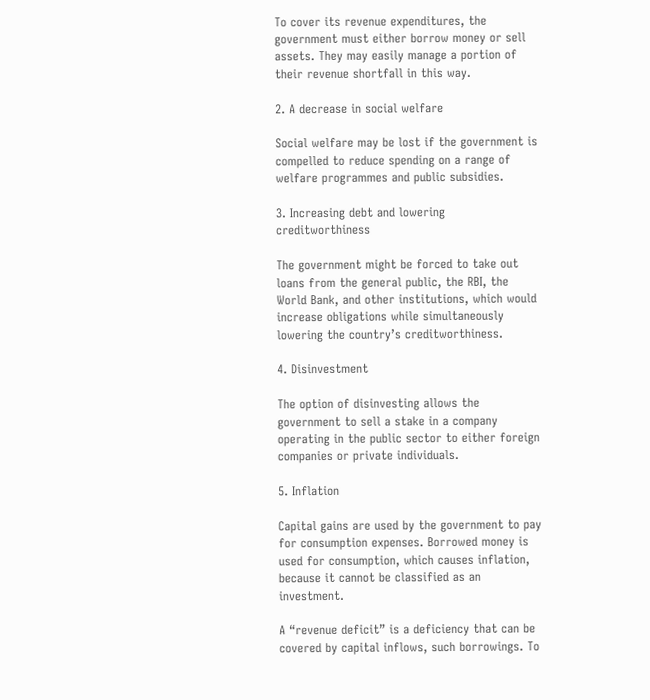To cover its revenue expenditures, the government must either borrow money or sell assets. They may easily manage a portion of their revenue shortfall in this way.

2. A decrease in social welfare

Social welfare may be lost if the government is compelled to reduce spending on a range of welfare programmes and public subsidies.

3. Increasing debt and lowering creditworthiness

The government might be forced to take out loans from the general public, the RBI, the World Bank, and other institutions, which would increase obligations while simultaneously lowering the country’s creditworthiness.

4. Disinvestment

The option of disinvesting allows the government to sell a stake in a company operating in the public sector to either foreign companies or private individuals.

5. Inflation

Capital gains are used by the government to pay for consumption expenses. Borrowed money is used for consumption, which causes inflation, because it cannot be classified as an investment.

A “revenue deficit” is a deficiency that can be covered by capital inflows, such borrowings. To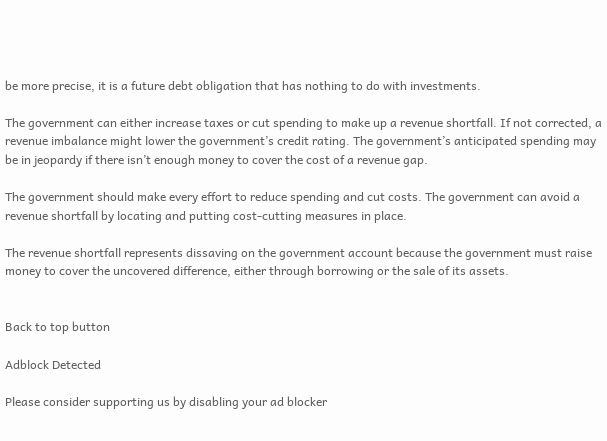be more precise, it is a future debt obligation that has nothing to do with investments.

The government can either increase taxes or cut spending to make up a revenue shortfall. If not corrected, a revenue imbalance might lower the government’s credit rating. The government’s anticipated spending may be in jeopardy if there isn’t enough money to cover the cost of a revenue gap.

The government should make every effort to reduce spending and cut costs. The government can avoid a revenue shortfall by locating and putting cost-cutting measures in place.

The revenue shortfall represents dissaving on the government account because the government must raise money to cover the uncovered difference, either through borrowing or the sale of its assets.


Back to top button

Adblock Detected

Please consider supporting us by disabling your ad blocker